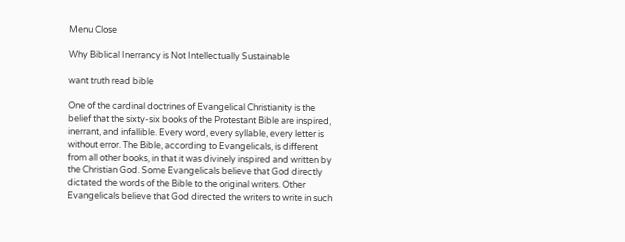Menu Close

Why Biblical Inerrancy is Not Intellectually Sustainable

want truth read bible

One of the cardinal doctrines of Evangelical Christianity is the belief that the sixty-six books of the Protestant Bible are inspired, inerrant, and infallible. Every word, every syllable, every letter is without error. The Bible, according to Evangelicals, is different from all other books, in that it was divinely inspired and written by the Christian God. Some Evangelicals believe that God directly dictated the words of the Bible to the original writers. Other Evangelicals believe that God directed the writers to write in such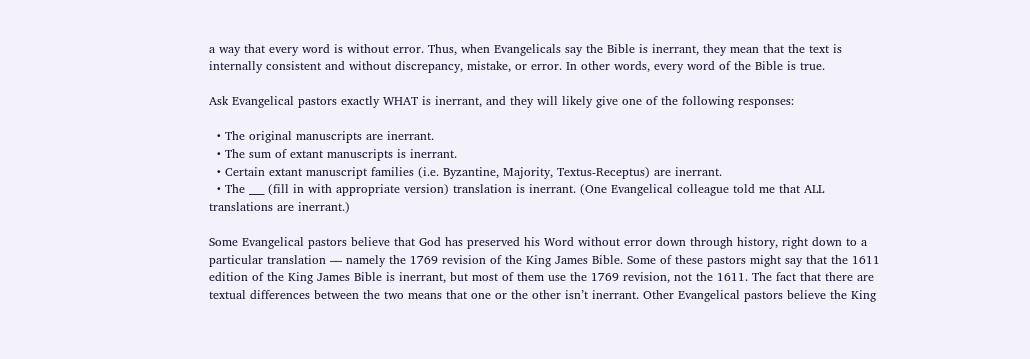a way that every word is without error. Thus, when Evangelicals say the Bible is inerrant, they mean that the text is internally consistent and without discrepancy, mistake, or error. In other words, every word of the Bible is true.

Ask Evangelical pastors exactly WHAT is inerrant, and they will likely give one of the following responses:

  • The original manuscripts are inerrant.
  • The sum of extant manuscripts is inerrant.
  • Certain extant manuscript families (i.e. Byzantine, Majority, Textus-Receptus) are inerrant.
  • The ___ (fill in with appropriate version) translation is inerrant. (One Evangelical colleague told me that ALL translations are inerrant.)

Some Evangelical pastors believe that God has preserved his Word without error down through history, right down to a particular translation — namely the 1769 revision of the King James Bible. Some of these pastors might say that the 1611 edition of the King James Bible is inerrant, but most of them use the 1769 revision, not the 1611. The fact that there are textual differences between the two means that one or the other isn’t inerrant. Other Evangelical pastors believe the King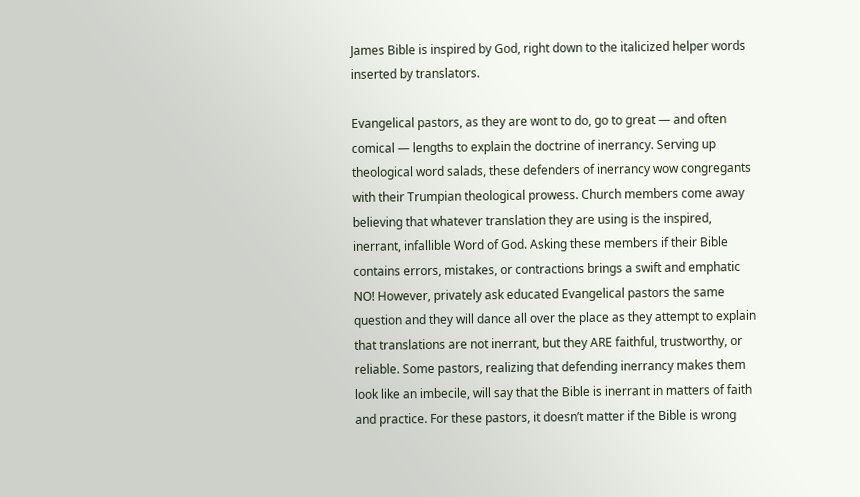James Bible is inspired by God, right down to the italicized helper words inserted by translators.

Evangelical pastors, as they are wont to do, go to great — and often comical — lengths to explain the doctrine of inerrancy. Serving up theological word salads, these defenders of inerrancy wow congregants with their Trumpian theological prowess. Church members come away believing that whatever translation they are using is the inspired, inerrant, infallible Word of God. Asking these members if their Bible contains errors, mistakes, or contractions brings a swift and emphatic NO! However, privately ask educated Evangelical pastors the same question and they will dance all over the place as they attempt to explain that translations are not inerrant, but they ARE faithful, trustworthy, or reliable. Some pastors, realizing that defending inerrancy makes them look like an imbecile, will say that the Bible is inerrant in matters of faith and practice. For these pastors, it doesn’t matter if the Bible is wrong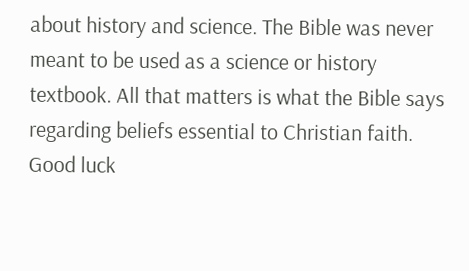about history and science. The Bible was never meant to be used as a science or history textbook. All that matters is what the Bible says regarding beliefs essential to Christian faith. Good luck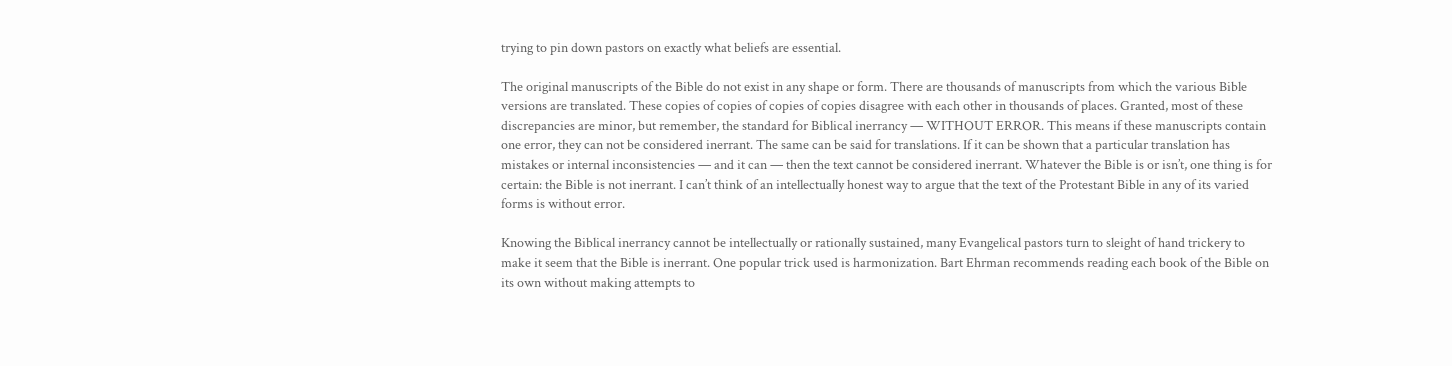trying to pin down pastors on exactly what beliefs are essential.

The original manuscripts of the Bible do not exist in any shape or form. There are thousands of manuscripts from which the various Bible versions are translated. These copies of copies of copies of copies disagree with each other in thousands of places. Granted, most of these discrepancies are minor, but remember, the standard for Biblical inerrancy — WITHOUT ERROR. This means if these manuscripts contain one error, they can not be considered inerrant. The same can be said for translations. If it can be shown that a particular translation has mistakes or internal inconsistencies — and it can — then the text cannot be considered inerrant. Whatever the Bible is or isn’t, one thing is for certain: the Bible is not inerrant. I can’t think of an intellectually honest way to argue that the text of the Protestant Bible in any of its varied forms is without error.

Knowing the Biblical inerrancy cannot be intellectually or rationally sustained, many Evangelical pastors turn to sleight of hand trickery to make it seem that the Bible is inerrant. One popular trick used is harmonization. Bart Ehrman recommends reading each book of the Bible on its own without making attempts to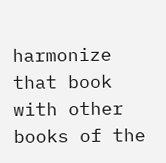harmonize that book with other books of the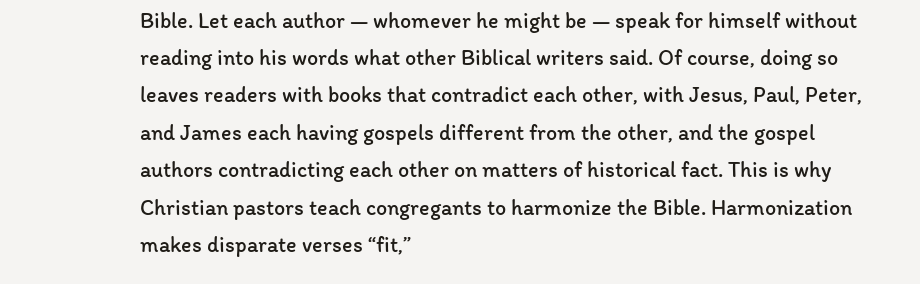Bible. Let each author — whomever he might be — speak for himself without reading into his words what other Biblical writers said. Of course, doing so leaves readers with books that contradict each other, with Jesus, Paul, Peter, and James each having gospels different from the other, and the gospel authors contradicting each other on matters of historical fact. This is why Christian pastors teach congregants to harmonize the Bible. Harmonization makes disparate verses “fit,”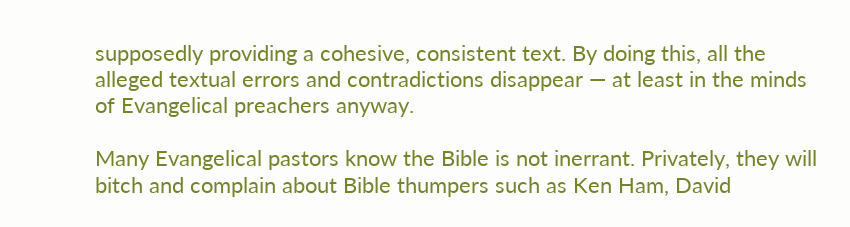supposedly providing a cohesive, consistent text. By doing this, all the alleged textual errors and contradictions disappear — at least in the minds of Evangelical preachers anyway.

Many Evangelical pastors know the Bible is not inerrant. Privately, they will bitch and complain about Bible thumpers such as Ken Ham, David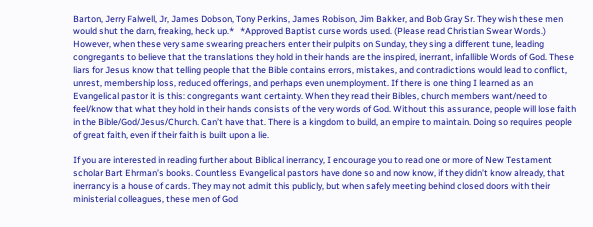Barton, Jerry Falwell, Jr, James Dobson, Tony Perkins, James Robison, Jim Bakker, and Bob Gray Sr. They wish these men would shut the darn, freaking, heck up.*   *Approved Baptist curse words used. (Please read Christian Swear Words.) However, when these very same swearing preachers enter their pulpits on Sunday, they sing a different tune, leading congregants to believe that the translations they hold in their hands are the inspired, inerrant, infallible Words of God. These liars for Jesus know that telling people that the Bible contains errors, mistakes, and contradictions would lead to conflict, unrest, membership loss, reduced offerings, and perhaps even unemployment. If there is one thing I learned as an Evangelical pastor it is this: congregants want certainty. When they read their Bibles, church members want/need to feel/know that what they hold in their hands consists of the very words of God. Without this assurance, people will lose faith in the Bible/God/Jesus/Church. Can’t have that. There is a kingdom to build, an empire to maintain. Doing so requires people of great faith, even if their faith is built upon a lie.

If you are interested in reading further about Biblical inerrancy, I encourage you to read one or more of New Testament scholar Bart Ehrman’s books. Countless Evangelical pastors have done so and now know, if they didn’t know already, that inerrancy is a house of cards. They may not admit this publicly, but when safely meeting behind closed doors with their ministerial colleagues, these men of God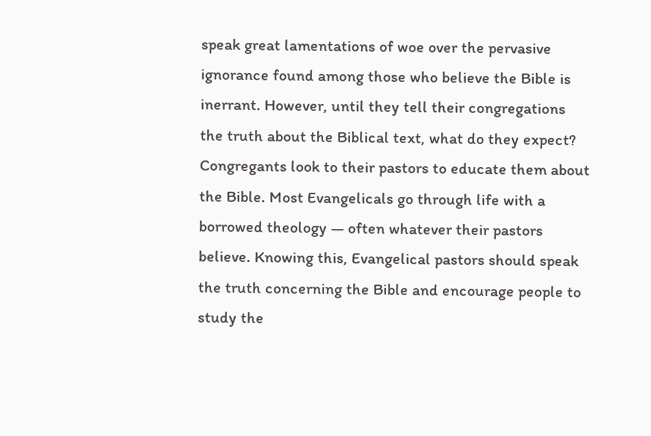speak great lamentations of woe over the pervasive ignorance found among those who believe the Bible is inerrant. However, until they tell their congregations the truth about the Biblical text, what do they expect? Congregants look to their pastors to educate them about the Bible. Most Evangelicals go through life with a borrowed theology — often whatever their pastors believe. Knowing this, Evangelical pastors should speak the truth concerning the Bible and encourage people to study the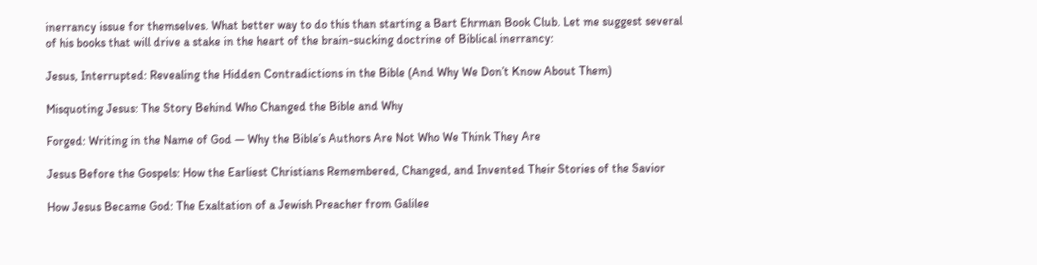inerrancy issue for themselves. What better way to do this than starting a Bart Ehrman Book Club. Let me suggest several of his books that will drive a stake in the heart of the brain-sucking doctrine of Biblical inerrancy:

Jesus, Interrupted: Revealing the Hidden Contradictions in the Bible (And Why We Don’t Know About Them)

Misquoting Jesus: The Story Behind Who Changed the Bible and Why

Forged: Writing in the Name of God — Why the Bible’s Authors Are Not Who We Think They Are

Jesus Before the Gospels: How the Earliest Christians Remembered, Changed, and Invented Their Stories of the Savior

How Jesus Became God: The Exaltation of a Jewish Preacher from Galilee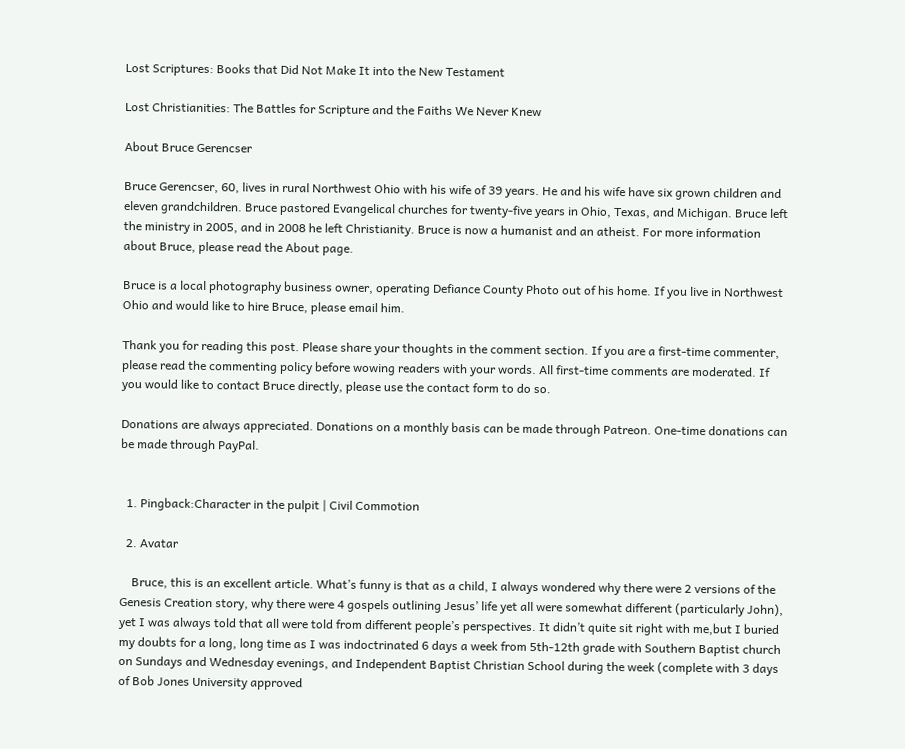Lost Scriptures: Books that Did Not Make It into the New Testament

Lost Christianities: The Battles for Scripture and the Faiths We Never Knew

About Bruce Gerencser

Bruce Gerencser, 60, lives in rural Northwest Ohio with his wife of 39 years. He and his wife have six grown children and eleven grandchildren. Bruce pastored Evangelical churches for twenty-five years in Ohio, Texas, and Michigan. Bruce left the ministry in 2005, and in 2008 he left Christianity. Bruce is now a humanist and an atheist. For more information about Bruce, please read the About page.

Bruce is a local photography business owner, operating Defiance County Photo out of his home. If you live in Northwest Ohio and would like to hire Bruce, please email him.

Thank you for reading this post. Please share your thoughts in the comment section. If you are a first-time commenter, please read the commenting policy before wowing readers with your words. All first-time comments are moderated. If you would like to contact Bruce directly, please use the contact form to do so.

Donations are always appreciated. Donations on a monthly basis can be made through Patreon. One-time donations can be made through PayPal.


  1. Pingback:Character in the pulpit | Civil Commotion

  2. Avatar

    Bruce, this is an excellent article. What’s funny is that as a child, I always wondered why there were 2 versions of the Genesis Creation story, why there were 4 gospels outlining Jesus’ life yet all were somewhat different (particularly John), yet I was always told that all were told from different people’s perspectives. It didn’t quite sit right with me,but I buried my doubts for a long, long time as I was indoctrinated 6 days a week from 5th-12th grade with Southern Baptist church on Sundays and Wednesday evenings, and Independent Baptist Christian School during the week (complete with 3 days of Bob Jones University approved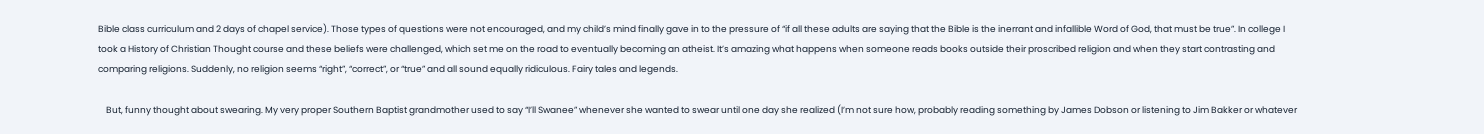Bible class curriculum and 2 days of chapel service). Those types of questions were not encouraged, and my child’s mind finally gave in to the pressure of “if all these adults are saying that the Bible is the inerrant and infallible Word of God, that must be true”. In college I took a History of Christian Thought course and these beliefs were challenged, which set me on the road to eventually becoming an atheist. It’s amazing what happens when someone reads books outside their proscribed religion and when they start contrasting and comparing religions. Suddenly, no religion seems “right”, “correct”, or “true” and all sound equally ridiculous. Fairy tales and legends.

    But, funny thought about swearing. My very proper Southern Baptist grandmother used to say “I’ll Swanee” whenever she wanted to swear until one day she realized (I’m not sure how, probably reading something by James Dobson or listening to Jim Bakker or whatever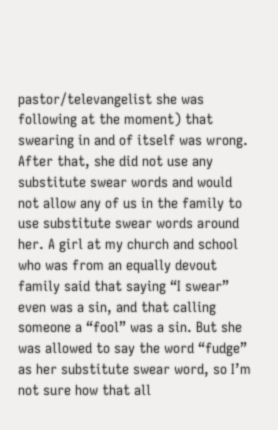pastor/televangelist she was following at the moment) that swearing in and of itself was wrong. After that, she did not use any substitute swear words and would not allow any of us in the family to use substitute swear words around her. A girl at my church and school who was from an equally devout family said that saying “I swear” even was a sin, and that calling someone a “fool” was a sin. But she was allowed to say the word “fudge” as her substitute swear word, so I’m not sure how that all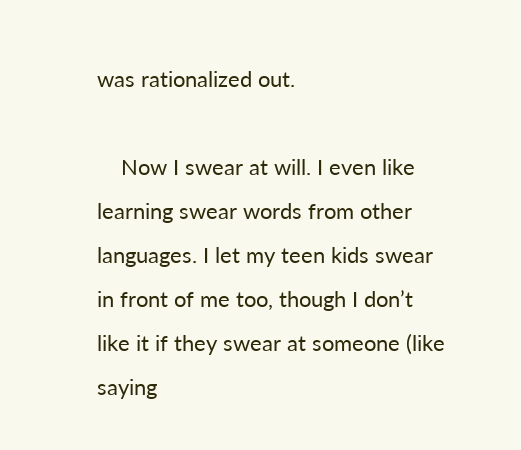was rationalized out.

    Now I swear at will. I even like learning swear words from other languages. I let my teen kids swear in front of me too, though I don’t like it if they swear at someone (like saying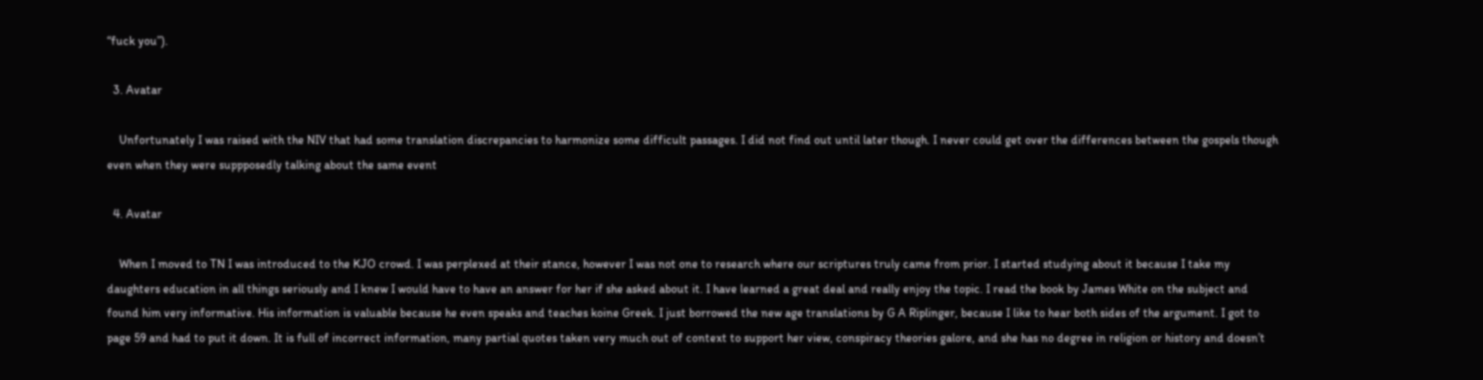“fuck you”).

  3. Avatar

    Unfortunately I was raised with the NIV that had some translation discrepancies to harmonize some difficult passages. I did not find out until later though. I never could get over the differences between the gospels though even when they were suppposedly talking about the same event

  4. Avatar

    When I moved to TN I was introduced to the KJO crowd. I was perplexed at their stance, however I was not one to research where our scriptures truly came from prior. I started studying about it because I take my daughters education in all things seriously and I knew I would have to have an answer for her if she asked about it. I have learned a great deal and really enjoy the topic. I read the book by James White on the subject and found him very informative. His information is valuable because he even speaks and teaches koine Greek. I just borrowed the new age translations by G A Riplinger, because I like to hear both sides of the argument. I got to page 59 and had to put it down. It is full of incorrect information, many partial quotes taken very much out of context to support her view, conspiracy theories galore, and she has no degree in religion or history and doesn’t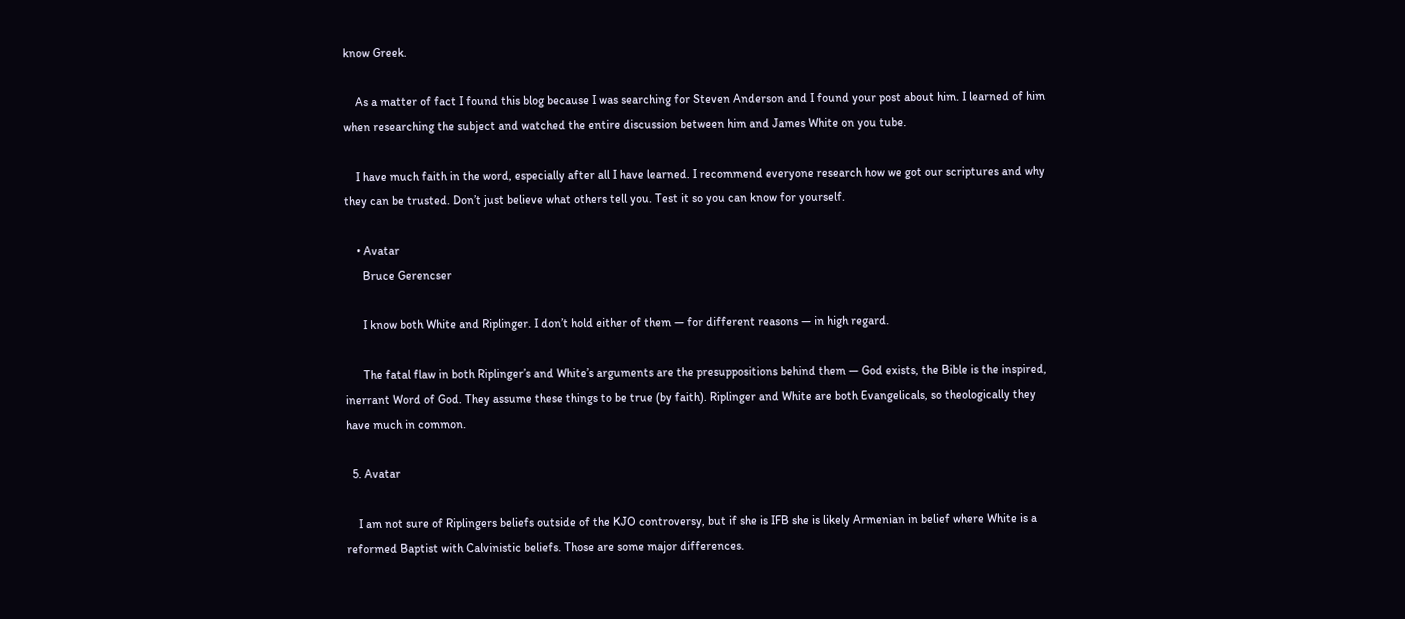know Greek.

    As a matter of fact I found this blog because I was searching for Steven Anderson and I found your post about him. I learned of him when researching the subject and watched the entire discussion between him and James White on you tube.

    I have much faith in the word, especially after all I have learned. I recommend everyone research how we got our scriptures and why they can be trusted. Don’t just believe what others tell you. Test it so you can know for yourself.

    • Avatar
      Bruce Gerencser

      I know both White and Riplinger. I don’t hold either of them — for different reasons — in high regard.

      The fatal flaw in both Riplinger’s and White’s arguments are the presuppositions behind them — God exists, the Bible is the inspired, inerrant Word of God. They assume these things to be true (by faith). Riplinger and White are both Evangelicals, so theologically they have much in common.

  5. Avatar

    I am not sure of Riplingers beliefs outside of the KJO controversy, but if she is IFB she is likely Armenian in belief where White is a reformed Baptist with Calvinistic beliefs. Those are some major differences.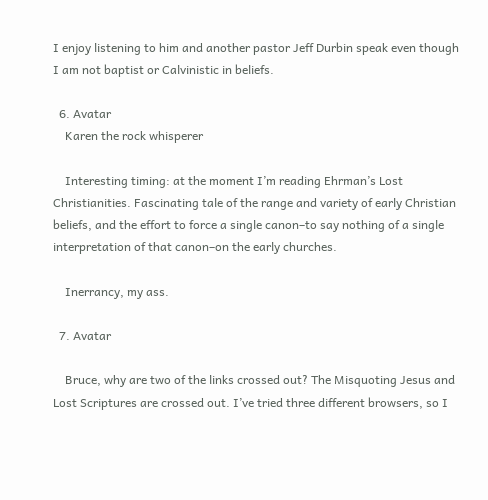I enjoy listening to him and another pastor Jeff Durbin speak even though I am not baptist or Calvinistic in beliefs.

  6. Avatar
    Karen the rock whisperer

    Interesting timing: at the moment I’m reading Ehrman’s Lost Christianities. Fascinating tale of the range and variety of early Christian beliefs, and the effort to force a single canon–to say nothing of a single interpretation of that canon–on the early churches.

    Inerrancy, my ass.

  7. Avatar

    Bruce, why are two of the links crossed out? The Misquoting Jesus and Lost Scriptures are crossed out. I’ve tried three different browsers, so I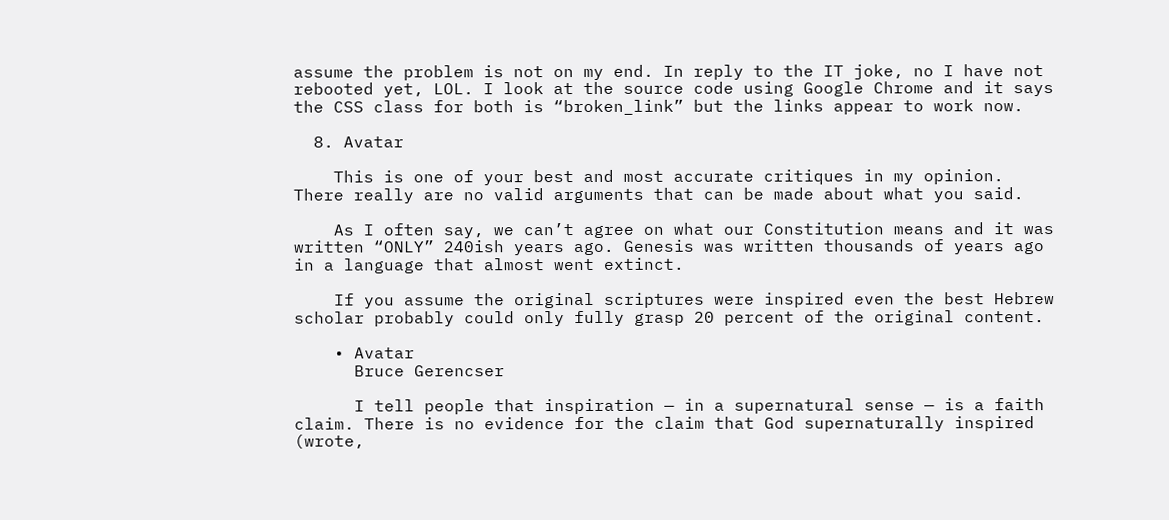assume the problem is not on my end. In reply to the IT joke, no I have not rebooted yet, LOL. I look at the source code using Google Chrome and it says the CSS class for both is “broken_link” but the links appear to work now.

  8. Avatar

    This is one of your best and most accurate critiques in my opinion. There really are no valid arguments that can be made about what you said.

    As I often say, we can’t agree on what our Constitution means and it was written “ONLY” 240ish years ago. Genesis was written thousands of years ago in a language that almost went extinct.

    If you assume the original scriptures were inspired even the best Hebrew scholar probably could only fully grasp 20 percent of the original content.

    • Avatar
      Bruce Gerencser

      I tell people that inspiration — in a supernatural sense — is a faith claim. There is no evidence for the claim that God supernaturally inspired (wrote,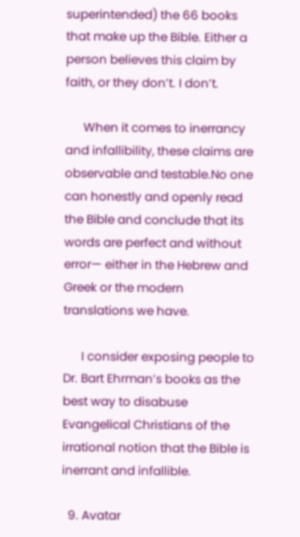superintended) the 66 books that make up the Bible. Either a person believes this claim by faith, or they don’t. I don’t.

      When it comes to inerrancy and infallibility, these claims are observable and testable.No one can honestly and openly read the Bible and conclude that its words are perfect and without error— either in the Hebrew and Greek or the modern translations we have.

      I consider exposing people to Dr. Bart Ehrman’s books as the best way to disabuse Evangelical Christians of the irrational notion that the Bible is inerrant and infallible.

  9. Avatar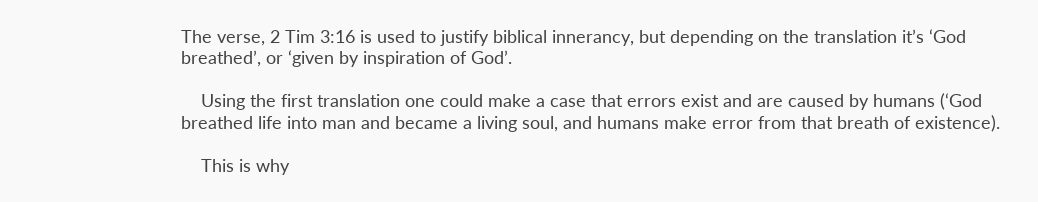The verse, 2 Tim 3:16 is used to justify biblical innerancy, but depending on the translation it’s ‘God breathed’, or ‘given by inspiration of God’.

    Using the first translation one could make a case that errors exist and are caused by humans (‘God breathed life into man and became a living soul, and humans make error from that breath of existence).

    This is why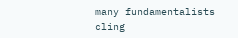many fundamentalists cling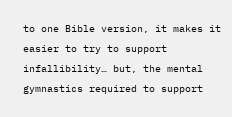to one Bible version, it makes it easier to try to support infallibility… but, the mental gymnastics required to support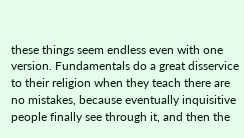these things seem endless even with one version. Fundamentals do a great disservice to their religion when they teach there are no mistakes, because eventually inquisitive people finally see through it, and then the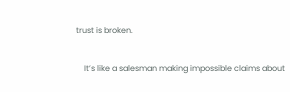trust is broken.

    It’s like a salesman making impossible claims about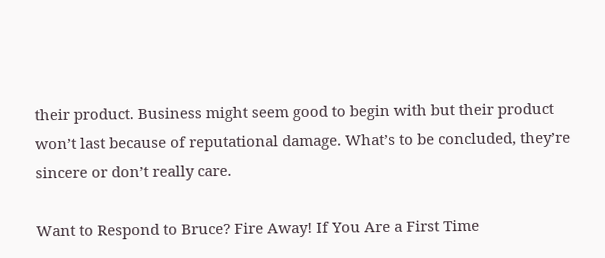their product. Business might seem good to begin with but their product won’t last because of reputational damage. What’s to be concluded, they’re sincere or don’t really care.

Want to Respond to Bruce? Fire Away! If You Are a First Time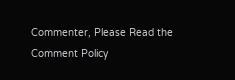Commenter, Please Read the Comment Policy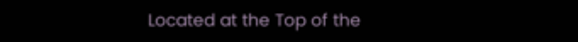Located at the Top of the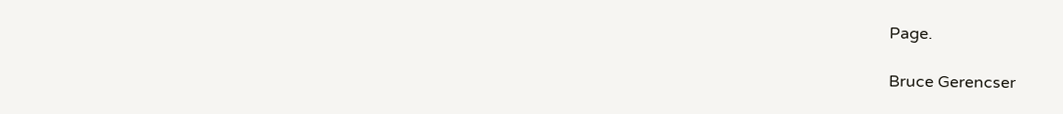Page.

Bruce Gerencser